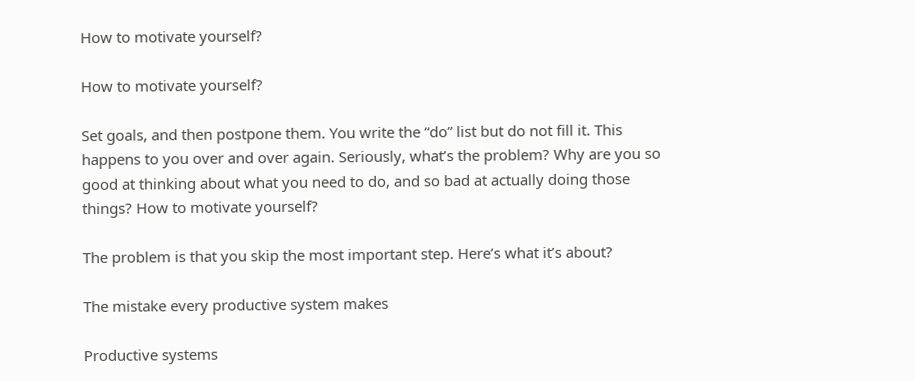How to motivate yourself?

How to motivate yourself?

Set goals, and then postpone them. You write the “do” list but do not fill it. This happens to you over and over again. Seriously, what’s the problem? Why are you so good at thinking about what you need to do, and so bad at actually doing those things? How to motivate yourself?

The problem is that you skip the most important step. Here’s what it’s about?

The mistake every productive system makes

Productive systems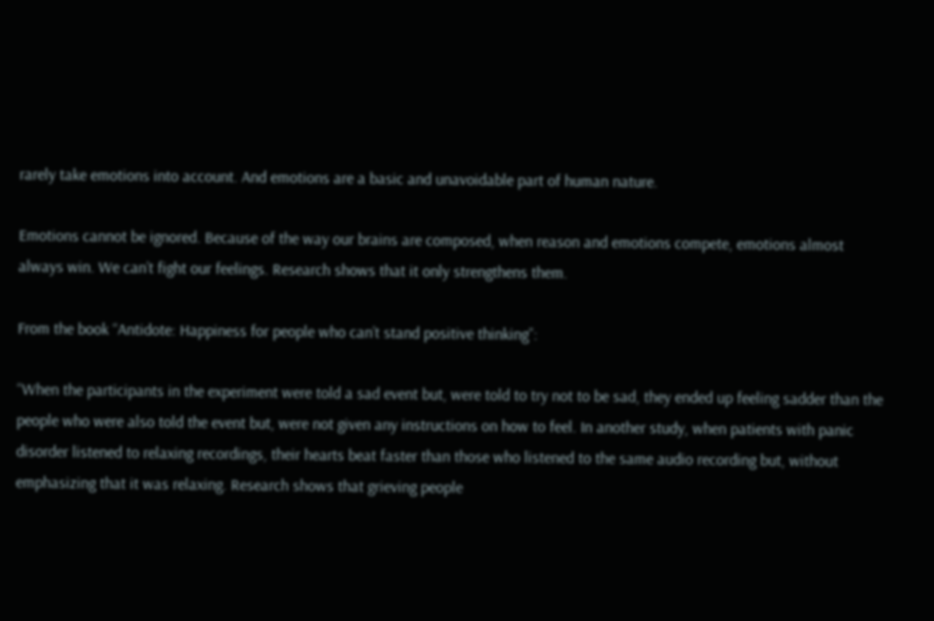rarely take emotions into account. And emotions are a basic and unavoidable part of human nature.

Emotions cannot be ignored. Because of the way our brains are composed, when reason and emotions compete, emotions almost always win. We can’t fight our feelings. Research shows that it only strengthens them.

From the book “Antidote: Happiness for people who can’t stand positive thinking”:

“When the participants in the experiment were told a sad event but, were told to try not to be sad, they ended up feeling sadder than the people who were also told the event but, were not given any instructions on how to feel. In another study, when patients with panic disorder listened to relaxing recordings, their hearts beat faster than those who listened to the same audio recording but, without emphasizing that it was relaxing. Research shows that grieving people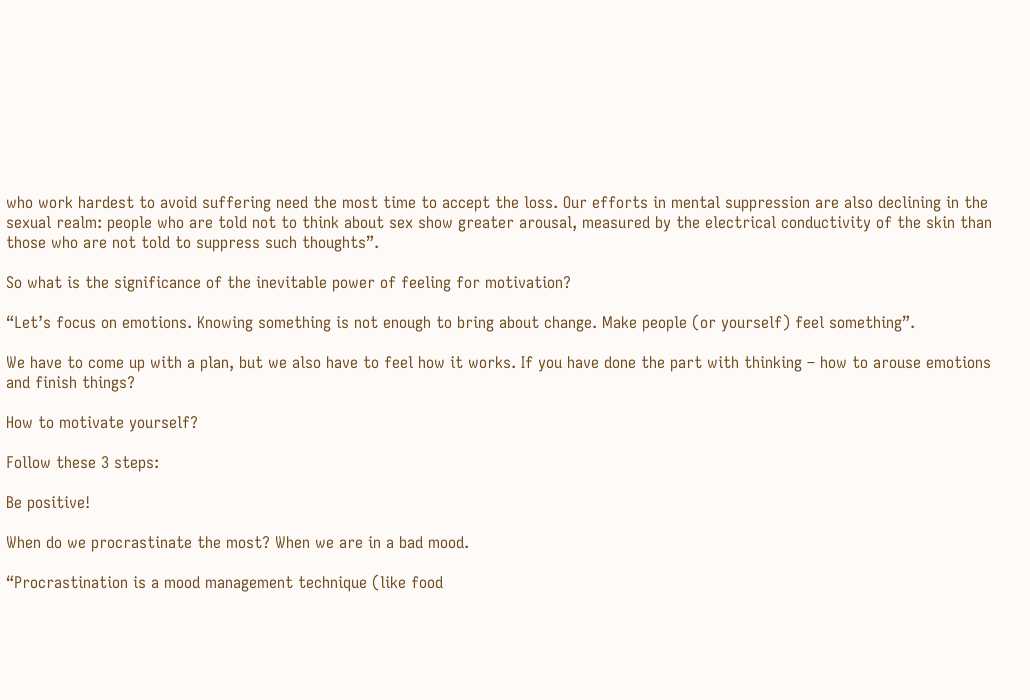who work hardest to avoid suffering need the most time to accept the loss. Our efforts in mental suppression are also declining in the sexual realm: people who are told not to think about sex show greater arousal, measured by the electrical conductivity of the skin than those who are not told to suppress such thoughts”.

So what is the significance of the inevitable power of feeling for motivation?

“Let’s focus on emotions. Knowing something is not enough to bring about change. Make people (or yourself) feel something”.

We have to come up with a plan, but we also have to feel how it works. If you have done the part with thinking – how to arouse emotions and finish things?

How to motivate yourself?

Follow these 3 steps:

Be positive!

When do we procrastinate the most? When we are in a bad mood.

“Procrastination is a mood management technique (like food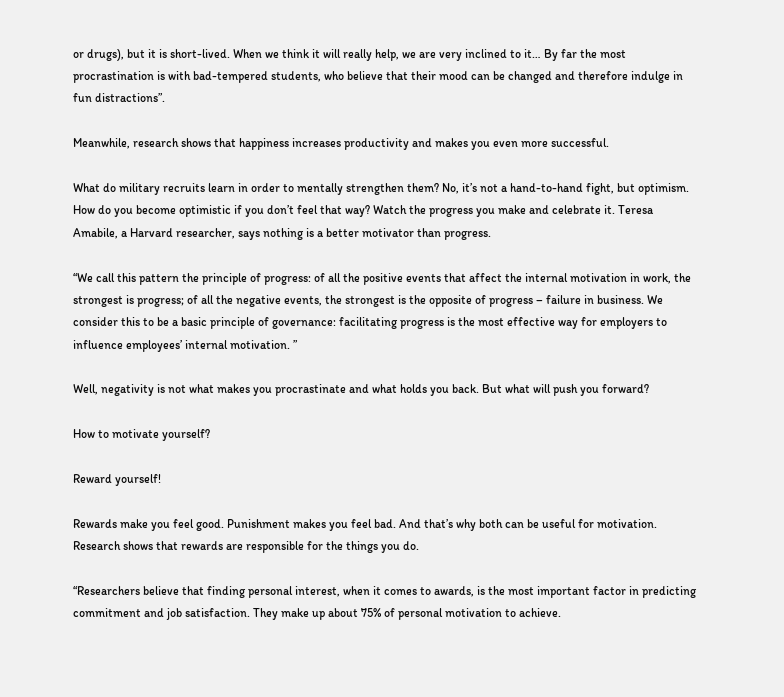or drugs), but it is short-lived. When we think it will really help, we are very inclined to it… By far the most procrastination is with bad-tempered students, who believe that their mood can be changed and therefore indulge in fun distractions”.

Meanwhile, research shows that happiness increases productivity and makes you even more successful.

What do military recruits learn in order to mentally strengthen them? No, it’s not a hand-to-hand fight, but optimism. How do you become optimistic if you don’t feel that way? Watch the progress you make and celebrate it. Teresa Amabile, a Harvard researcher, says nothing is a better motivator than progress.

“We call this pattern the principle of progress: of all the positive events that affect the internal motivation in work, the strongest is progress; of all the negative events, the strongest is the opposite of progress – failure in business. We consider this to be a basic principle of governance: facilitating progress is the most effective way for employers to influence employees’ internal motivation. ”

Well, negativity is not what makes you procrastinate and what holds you back. But what will push you forward?

How to motivate yourself?

Reward yourself!

Rewards make you feel good. Punishment makes you feel bad. And that’s why both can be useful for motivation. Research shows that rewards are responsible for the things you do.

“Researchers believe that finding personal interest, when it comes to awards, is the most important factor in predicting commitment and job satisfaction. They make up about 75% of personal motivation to achieve.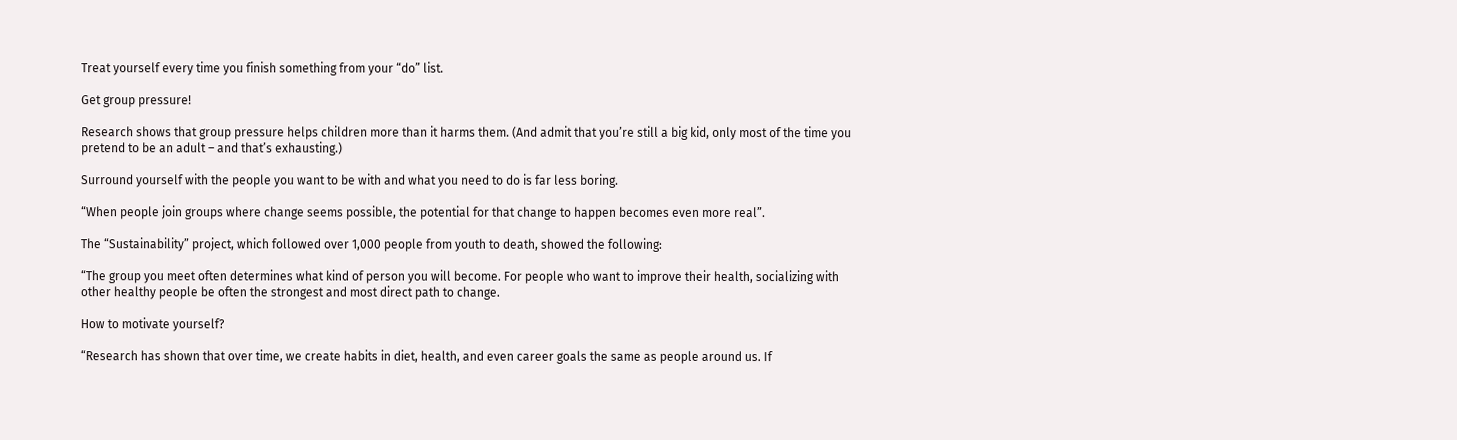Treat yourself every time you finish something from your “do” list.

Get group pressure!

Research shows that group pressure helps children more than it harms them. (And admit that you’re still a big kid, only most of the time you pretend to be an adult – and that’s exhausting.)

Surround yourself with the people you want to be with and what you need to do is far less boring.

“When people join groups where change seems possible, the potential for that change to happen becomes even more real”.

The “Sustainability” project, which followed over 1,000 people from youth to death, showed the following:

“The group you meet often determines what kind of person you will become. For people who want to improve their health, socializing with other healthy people be often the strongest and most direct path to change.

How to motivate yourself?

“Research has shown that over time, we create habits in diet, health, and even career goals the same as people around us. If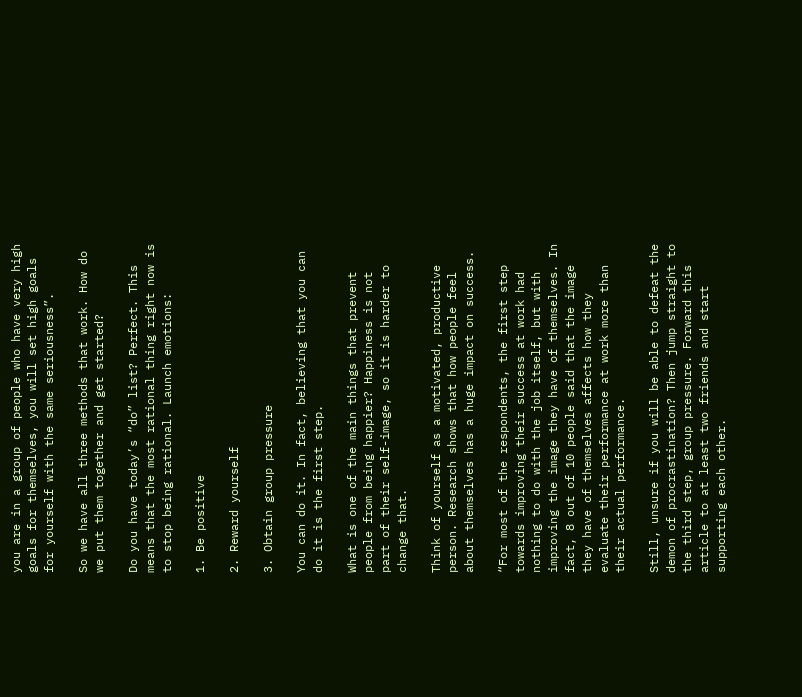you are in a group of people who have very high goals for themselves, you will set high goals for yourself with the same seriousness”.

So we have all three methods that work. How do we put them together and get started?

Do you have today’s “do” list? Perfect. This means that the most rational thing right now is to stop being rational. Launch emotions:

1. Be positive

2. Reward yourself

3. Obtain group pressure

You can do it. In fact, believing that you can do it is the first step.

What is one of the main things that prevent people from being happier? Happiness is not part of their self-image, so it is harder to change that.

Think of yourself as a motivated, productive person. Research shows that how people feel about themselves has a huge impact on success.

“For most of the respondents, the first step towards improving their success at work had nothing to do with the job itself, but with improving the image they have of themselves. In fact, 8 out of 10 people said that the image they have of themselves affects how they evaluate their performance at work more than their actual performance.

Still, unsure if you will be able to defeat the demon of procrastination? Then jump straight to the third step, group pressure. Forward this article to at least two friends and start supporting each other.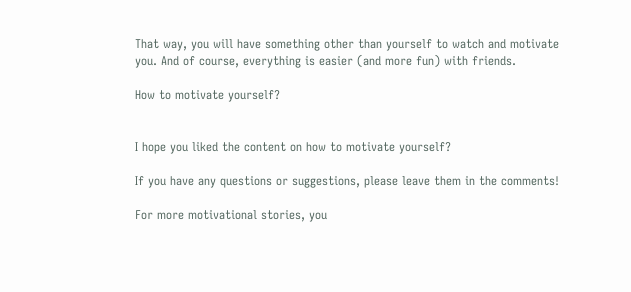That way, you will have something other than yourself to watch and motivate you. And of course, everything is easier (and more fun) with friends.

How to motivate yourself?


I hope you liked the content on how to motivate yourself?

If you have any questions or suggestions, please leave them in the comments!

For more motivational stories, you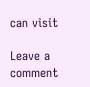can visit

Leave a comment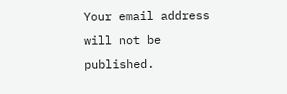Your email address will not be published.